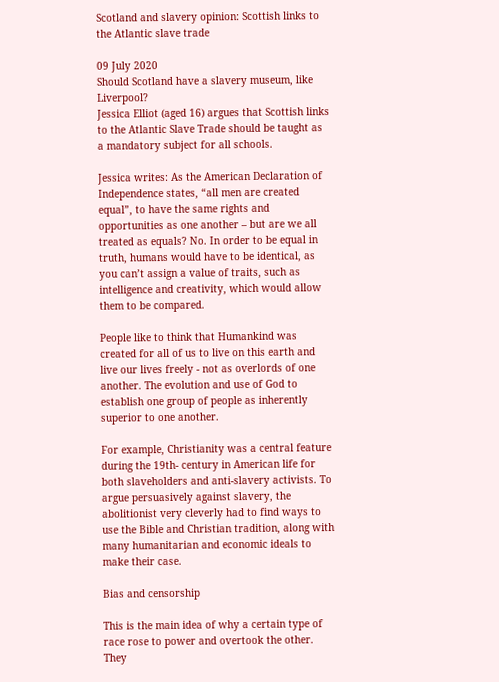Scotland and slavery opinion: Scottish links to the Atlantic slave trade

09 July 2020
Should Scotland have a slavery museum, like Liverpool?
Jessica Elliot (aged 16) argues that Scottish links to the Atlantic Slave Trade should be taught as a mandatory subject for all schools.

Jessica writes: As the American Declaration of Independence states, “all men are created equal”, to have the same rights and opportunities as one another – but are we all treated as equals? No. In order to be equal in truth, humans would have to be identical, as you can’t assign a value of traits, such as intelligence and creativity, which would allow them to be compared.

People like to think that Humankind was created for all of us to live on this earth and live our lives freely - not as overlords of one another. The evolution and use of God to establish one group of people as inherently superior to one another.

For example, Christianity was a central feature during the 19th- century in American life for both slaveholders and anti-slavery activists. To argue persuasively against slavery, the abolitionist very cleverly had to find ways to use the Bible and Christian tradition, along with many humanitarian and economic ideals to make their case.

Bias and censorship

This is the main idea of why a certain type of race rose to power and overtook the other. They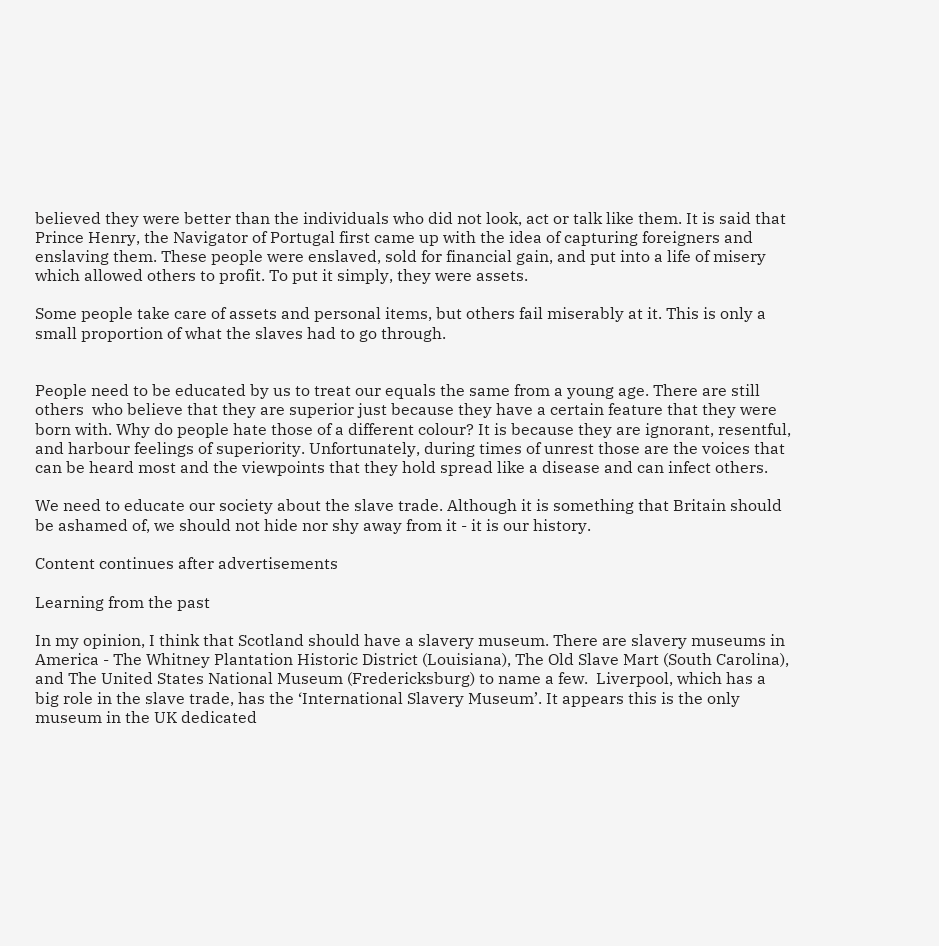believed they were better than the individuals who did not look, act or talk like them. It is said that Prince Henry, the Navigator of Portugal first came up with the idea of capturing foreigners and enslaving them. These people were enslaved, sold for financial gain, and put into a life of misery which allowed others to profit. To put it simply, they were assets.

Some people take care of assets and personal items, but others fail miserably at it. This is only a small proportion of what the slaves had to go through.


People need to be educated by us to treat our equals the same from a young age. There are still others  who believe that they are superior just because they have a certain feature that they were born with. Why do people hate those of a different colour? It is because they are ignorant, resentful, and harbour feelings of superiority. Unfortunately, during times of unrest those are the voices that can be heard most and the viewpoints that they hold spread like a disease and can infect others.

We need to educate our society about the slave trade. Although it is something that Britain should be ashamed of, we should not hide nor shy away from it - it is our history.

Content continues after advertisements

Learning from the past

In my opinion, I think that Scotland should have a slavery museum. There are slavery museums in America - The Whitney Plantation Historic District (Louisiana), The Old Slave Mart (South Carolina), and The United States National Museum (Fredericksburg) to name a few.  Liverpool, which has a big role in the slave trade, has the ‘International Slavery Museum’. It appears this is the only museum in the UK dedicated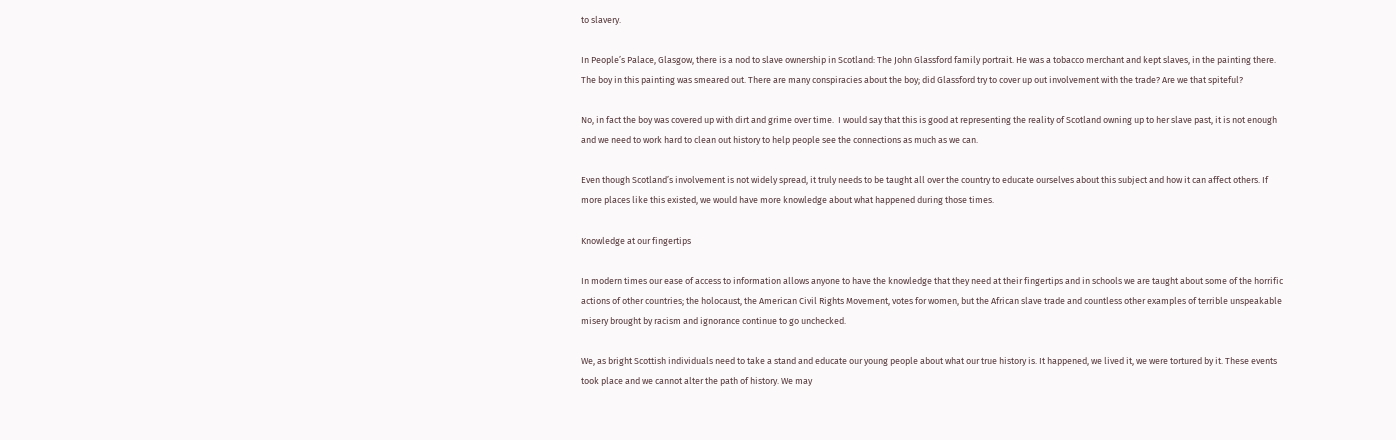to slavery.

In People’s Palace, Glasgow, there is a nod to slave ownership in Scotland: The John Glassford family portrait. He was a tobacco merchant and kept slaves, in the painting there. The boy in this painting was smeared out. There are many conspiracies about the boy; did Glassford try to cover up out involvement with the trade? Are we that spiteful?

No, in fact the boy was covered up with dirt and grime over time.  I would say that this is good at representing the reality of Scotland owning up to her slave past, it is not enough and we need to work hard to clean out history to help people see the connections as much as we can.

Even though Scotland’s involvement is not widely spread, it truly needs to be taught all over the country to educate ourselves about this subject and how it can affect others. If more places like this existed, we would have more knowledge about what happened during those times.

Knowledge at our fingertips

In modern times our ease of access to information allows anyone to have the knowledge that they need at their fingertips and in schools we are taught about some of the horrific actions of other countries; the holocaust, the American Civil Rights Movement, votes for women, but the African slave trade and countless other examples of terrible unspeakable misery brought by racism and ignorance continue to go unchecked.

We, as bright Scottish individuals need to take a stand and educate our young people about what our true history is. It happened, we lived it, we were tortured by it. These events took place and we cannot alter the path of history. We may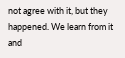not agree with it, but they happened. We learn from it and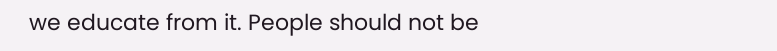we educate from it. People should not be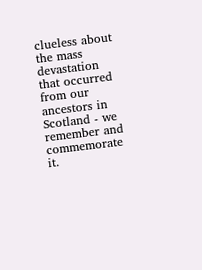clueless about the mass devastation that occurred from our ancestors in Scotland - we remember and commemorate it.